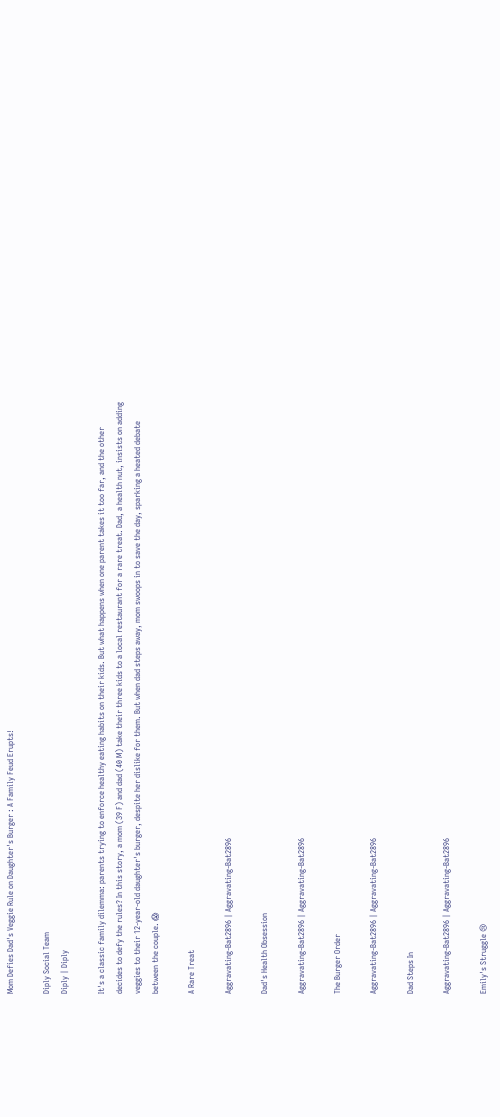Mom Defies Dad's Veggie Rule on Daughter's Burger : A Family Feud Erupts!

Diply Social Team
Diply | Diply

It's a classic family dilemma: parents trying to enforce healthy eating habits on their kids. But what happens when one parent takes it too far, and the other decides to defy the rules? In this story, a mom (39 F) and dad (40 M) take their three kids to a local restaurant for a rare treat. Dad, a health nut, insists on adding veggies to their 12-year-old daughter's burger, despite her dislike for them. But when dad steps away, mom swoops in to save the day, sparking a heated debate between the couple. 😱

A Rare Treat

Aggravating-Bat2896 | Aggravating-Bat2896

Dad's Health Obsession

Aggravating-Bat2896 | Aggravating-Bat2896

The Burger Order

Aggravating-Bat2896 | Aggravating-Bat2896

Dad Steps In

Aggravating-Bat2896 | Aggravating-Bat2896

Emily's Struggle 😢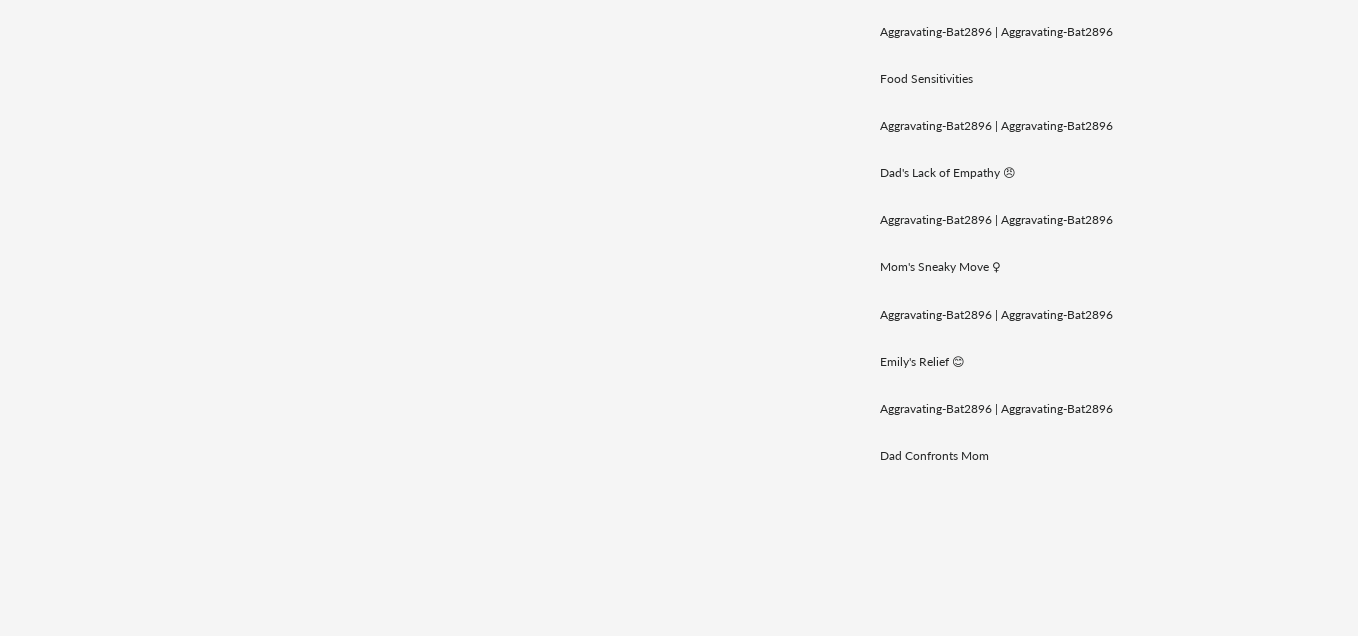Aggravating-Bat2896 | Aggravating-Bat2896

Food Sensitivities

Aggravating-Bat2896 | Aggravating-Bat2896

Dad's Lack of Empathy 😠

Aggravating-Bat2896 | Aggravating-Bat2896

Mom's Sneaky Move ♀

Aggravating-Bat2896 | Aggravating-Bat2896

Emily's Relief 😊

Aggravating-Bat2896 | Aggravating-Bat2896

Dad Confronts Mom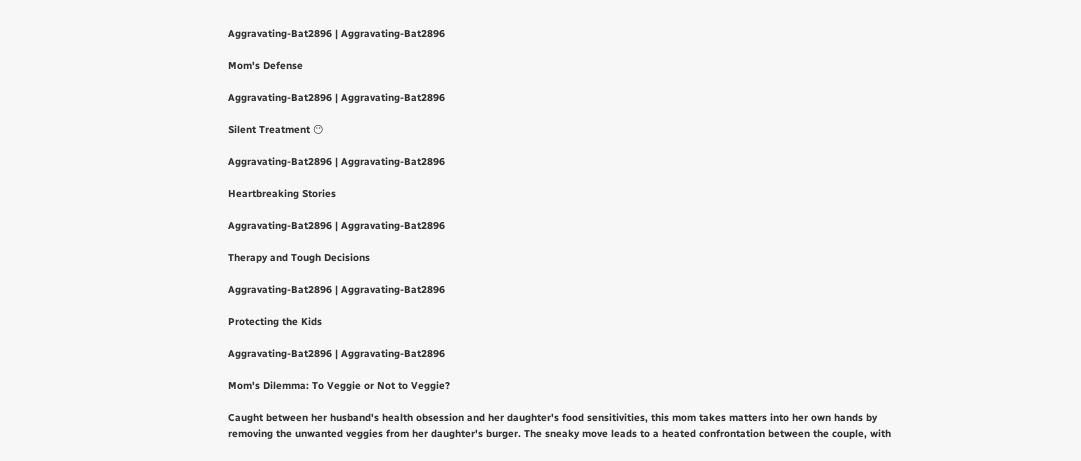Aggravating-Bat2896 | Aggravating-Bat2896

Mom's Defense

Aggravating-Bat2896 | Aggravating-Bat2896

Silent Treatment 😶

Aggravating-Bat2896 | Aggravating-Bat2896

Heartbreaking Stories

Aggravating-Bat2896 | Aggravating-Bat2896

Therapy and Tough Decisions

Aggravating-Bat2896 | Aggravating-Bat2896

Protecting the Kids

Aggravating-Bat2896 | Aggravating-Bat2896

Mom's Dilemma: To Veggie or Not to Veggie?

Caught between her husband's health obsession and her daughter's food sensitivities, this mom takes matters into her own hands by removing the unwanted veggies from her daughter's burger. The sneaky move leads to a heated confrontation between the couple, with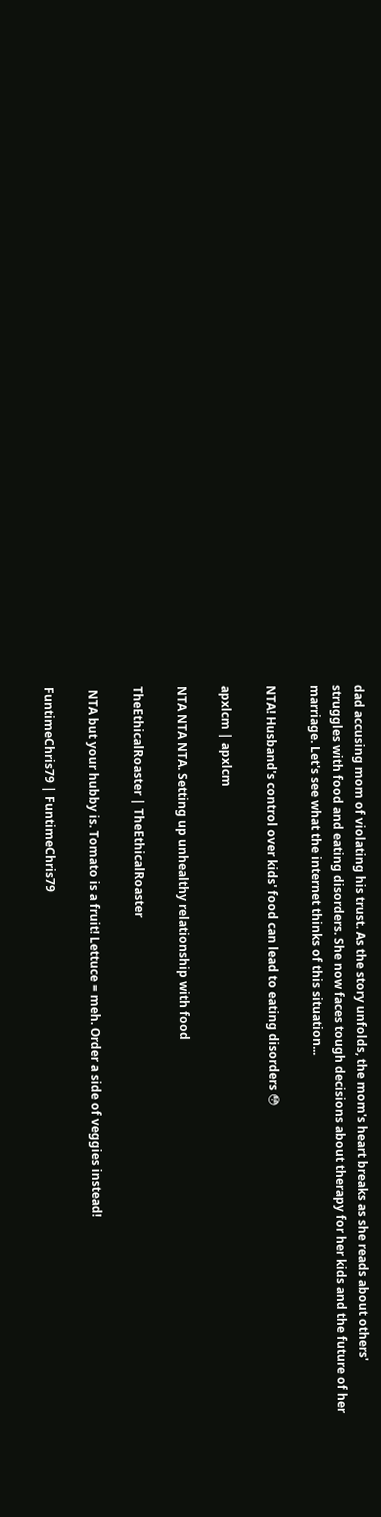dad accusing mom of violating his trust. As the story unfolds, the mom's heart breaks as she reads about others' struggles with food and eating disorders. She now faces tough decisions about therapy for her kids and the future of her marriage. Let's see what the internet thinks of this situation...

NTA! Husband's control over kids' food can lead to eating disorders 😳

apxlcm | apxlcm

NTA NTA NTA. Setting up unhealthy relationship with food

TheEthicalRoaster | TheEthicalRoaster

 NTA but your hubby is. Tomato is a fruit! Lettuce = meh. Order a side of veggies instead!

FuntimeChris79 | FuntimeChris79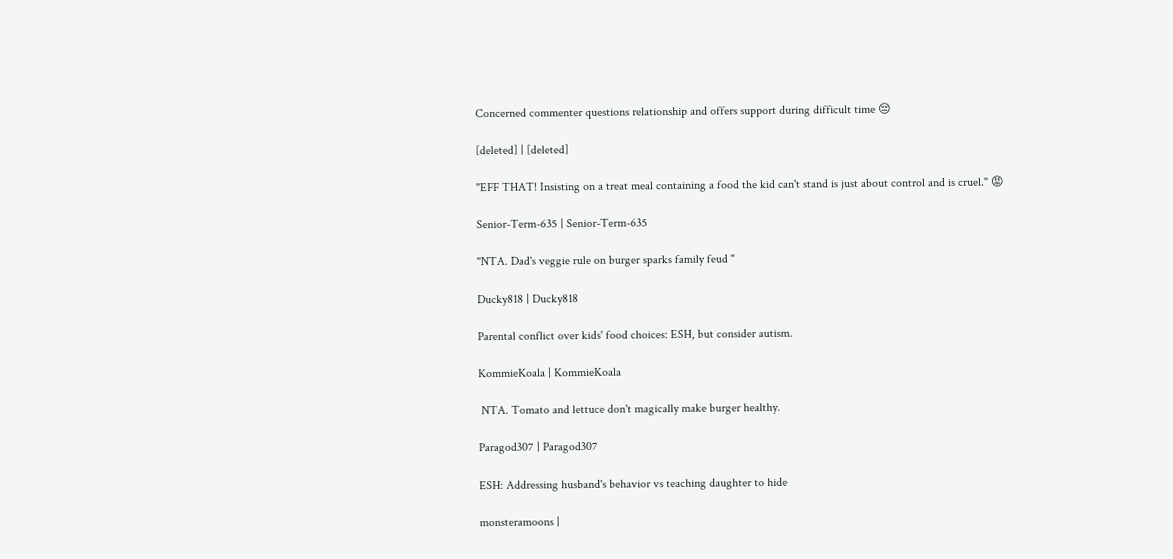Concerned commenter questions relationship and offers support during difficult time 😔

[deleted] | [deleted]

"EFF THAT! Insisting on a treat meal containing a food the kid can't stand is just about control and is cruel." 😡

Senior-Term-635 | Senior-Term-635

"NTA. Dad's veggie rule on burger sparks family feud "

Ducky818 | Ducky818

Parental conflict over kids' food choices: ESH, but consider autism.

KommieKoala | KommieKoala

 NTA. Tomato and lettuce don't magically make burger healthy.

Paragod307 | Paragod307

ESH: Addressing husband's behavior vs teaching daughter to hide

monsteramoons |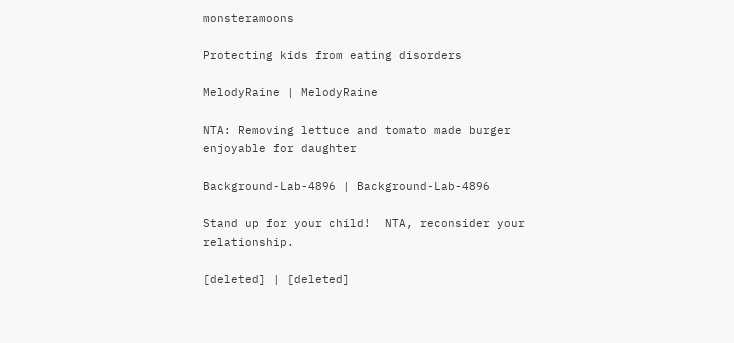monsteramoons

Protecting kids from eating disorders

MelodyRaine | MelodyRaine

NTA: Removing lettuce and tomato made burger enjoyable for daughter

Background-Lab-4896 | Background-Lab-4896

Stand up for your child!  NTA, reconsider your relationship.

[deleted] | [deleted]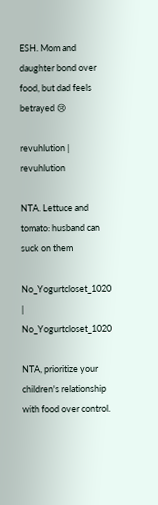ESH. Mom and daughter bond over food, but dad feels betrayed 😢

revuhlution | revuhlution

NTA. Lettuce and tomato: husband can suck on them

No_Yogurtcloset_1020 | No_Yogurtcloset_1020

NTA, prioritize your children's relationship with food over control.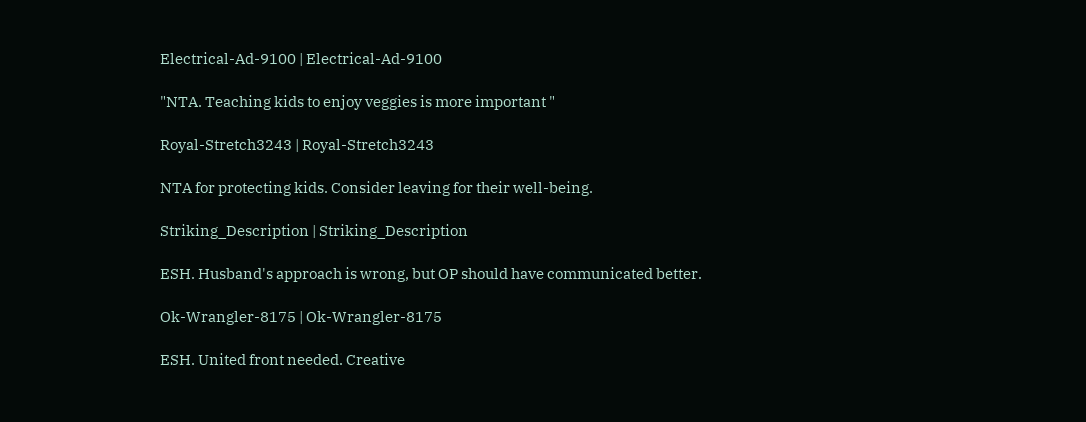Electrical-Ad-9100 | Electrical-Ad-9100

"NTA. Teaching kids to enjoy veggies is more important "

Royal-Stretch3243 | Royal-Stretch3243

NTA for protecting kids. Consider leaving for their well-being.

Striking_Description | Striking_Description

ESH. Husband's approach is wrong, but OP should have communicated better.

Ok-Wrangler-8175 | Ok-Wrangler-8175

ESH. United front needed. Creative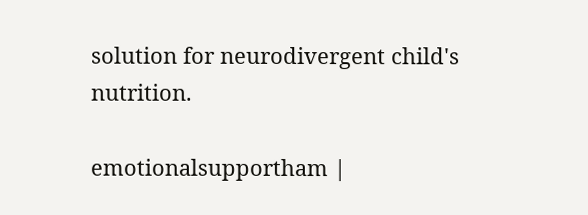solution for neurodivergent child's nutrition.

emotionalsupportham |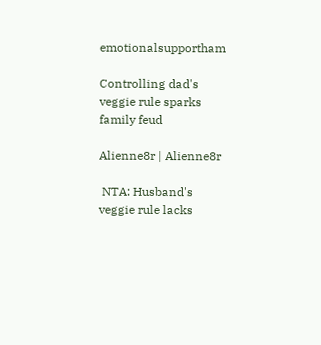emotionalsupportham

Controlling dad's veggie rule sparks family feud

Alienne8r | Alienne8r

 NTA: Husband's veggie rule lacks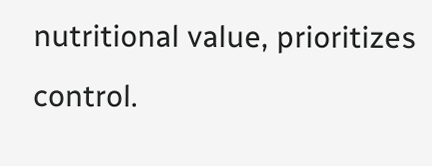nutritional value, prioritizes control.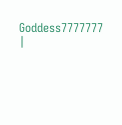Goddess7777777 |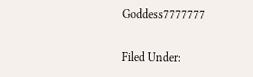Goddess7777777

Filed Under: